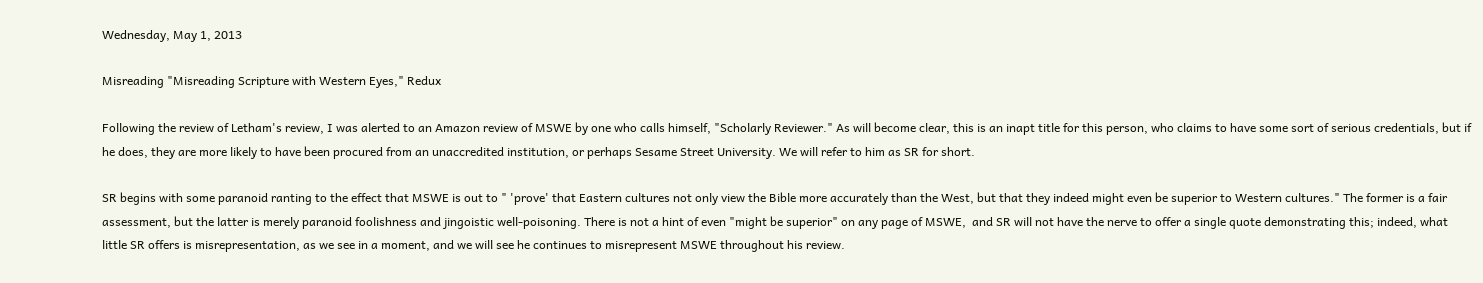Wednesday, May 1, 2013

Misreading "Misreading Scripture with Western Eyes," Redux

Following the review of Letham's review, I was alerted to an Amazon review of MSWE by one who calls himself, "Scholarly Reviewer." As will become clear, this is an inapt title for this person, who claims to have some sort of serious credentials, but if he does, they are more likely to have been procured from an unaccredited institution, or perhaps Sesame Street University. We will refer to him as SR for short.

SR begins with some paranoid ranting to the effect that MSWE is out to " 'prove' that Eastern cultures not only view the Bible more accurately than the West, but that they indeed might even be superior to Western cultures." The former is a fair assessment, but the latter is merely paranoid foolishness and jingoistic well-poisoning. There is not a hint of even "might be superior" on any page of MSWE,  and SR will not have the nerve to offer a single quote demonstrating this; indeed, what little SR offers is misrepresentation, as we see in a moment, and we will see he continues to misrepresent MSWE throughout his review.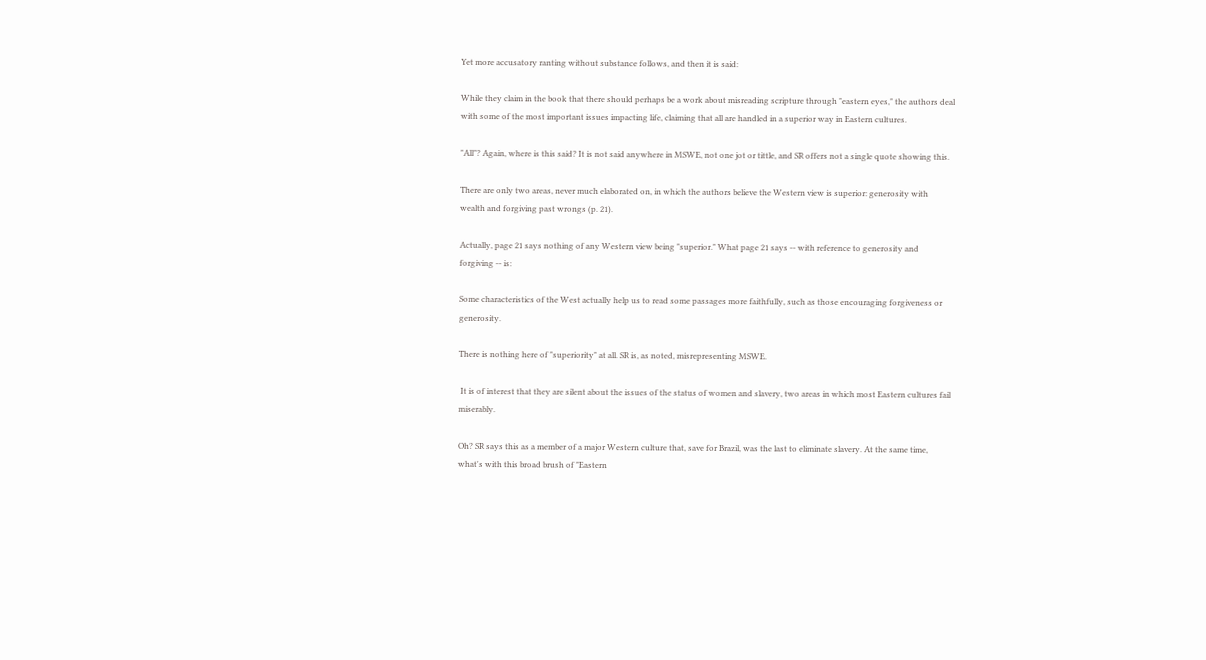Yet more accusatory ranting without substance follows, and then it is said:

While they claim in the book that there should perhaps be a work about misreading scripture through "eastern eyes," the authors deal with some of the most important issues impacting life, claiming that all are handled in a superior way in Eastern cultures.

"All"? Again, where is this said? It is not said anywhere in MSWE, not one jot or tittle, and SR offers not a single quote showing this.

There are only two areas, never much elaborated on, in which the authors believe the Western view is superior: generosity with wealth and forgiving past wrongs (p. 21).

Actually, page 21 says nothing of any Western view being "superior." What page 21 says -- with reference to generosity and forgiving -- is:

Some characteristics of the West actually help us to read some passages more faithfully, such as those encouraging forgiveness or generosity.

There is nothing here of "superiority" at all. SR is, as noted, misrepresenting MSWE.

 It is of interest that they are silent about the issues of the status of women and slavery, two areas in which most Eastern cultures fail miserably.

Oh? SR says this as a member of a major Western culture that, save for Brazil, was the last to eliminate slavery. At the same time, what's with this broad brush of "Eastern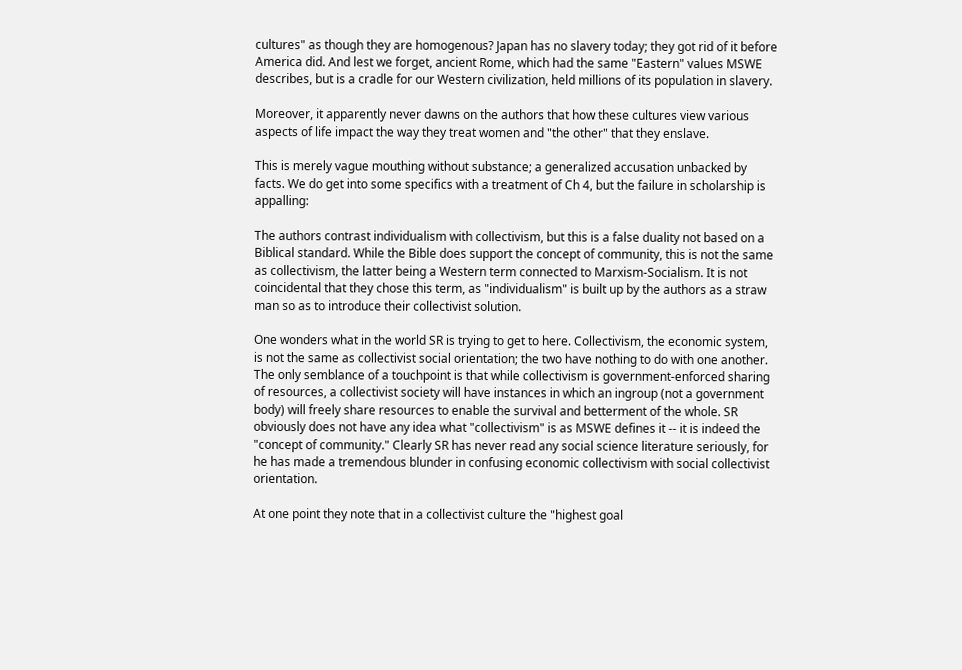cultures" as though they are homogenous? Japan has no slavery today; they got rid of it before America did. And lest we forget, ancient Rome, which had the same "Eastern" values MSWE describes, but is a cradle for our Western civilization, held millions of its population in slavery.

Moreover, it apparently never dawns on the authors that how these cultures view various aspects of life impact the way they treat women and "the other" that they enslave.

This is merely vague mouthing without substance; a generalized accusation unbacked by facts. We do get into some specifics with a treatment of Ch 4, but the failure in scholarship is appalling:

The authors contrast individualism with collectivism, but this is a false duality not based on a Biblical standard. While the Bible does support the concept of community, this is not the same as collectivism, the latter being a Western term connected to Marxism-Socialism. It is not coincidental that they chose this term, as "individualism" is built up by the authors as a straw man so as to introduce their collectivist solution.

One wonders what in the world SR is trying to get to here. Collectivism, the economic system, is not the same as collectivist social orientation; the two have nothing to do with one another. The only semblance of a touchpoint is that while collectivism is government-enforced sharing of resources, a collectivist society will have instances in which an ingroup (not a government body) will freely share resources to enable the survival and betterment of the whole. SR obviously does not have any idea what "collectivism" is as MSWE defines it -- it is indeed the "concept of community." Clearly SR has never read any social science literature seriously, for he has made a tremendous blunder in confusing economic collectivism with social collectivist orientation.

At one point they note that in a collectivist culture the "highest goal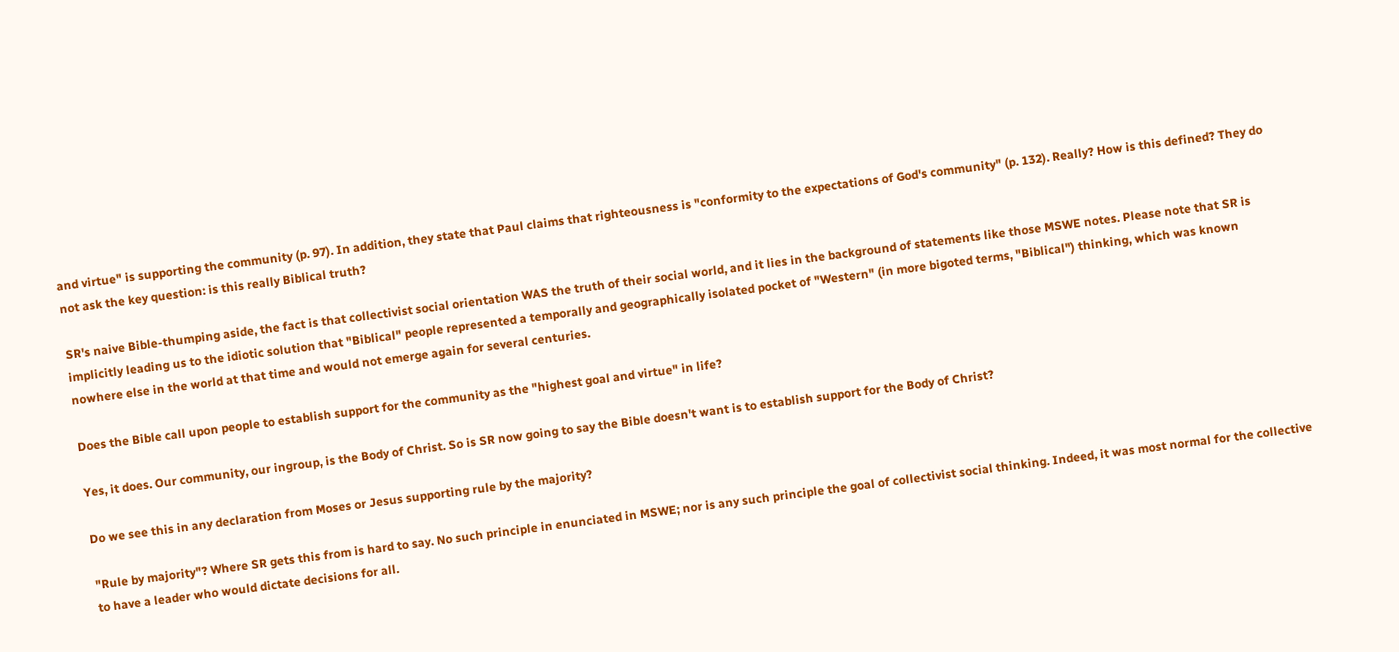and virtue" is supporting the community (p. 97). In addition, they state that Paul claims that righteousness is "conformity to the expectations of God's community" (p. 132). Really? How is this defined? They do not ask the key question: is this really Biblical truth?

SR's naive Bible-thumping aside, the fact is that collectivist social orientation WAS the truth of their social world, and it lies in the background of statements like those MSWE notes. Please note that SR is implicitly leading us to the idiotic solution that "Biblical" people represented a temporally and geographically isolated pocket of "Western" (in more bigoted terms, "Biblical") thinking, which was known nowhere else in the world at that time and would not emerge again for several centuries.

Does the Bible call upon people to establish support for the community as the "highest goal and virtue" in life?

Yes, it does. Our community, our ingroup, is the Body of Christ. So is SR now going to say the Bible doesn't want is to establish support for the Body of Christ?

Do we see this in any declaration from Moses or Jesus supporting rule by the majority?

"Rule by majority"? Where SR gets this from is hard to say. No such principle in enunciated in MSWE; nor is any such principle the goal of collectivist social thinking. Indeed, it was most normal for the collective to have a leader who would dictate decisions for all.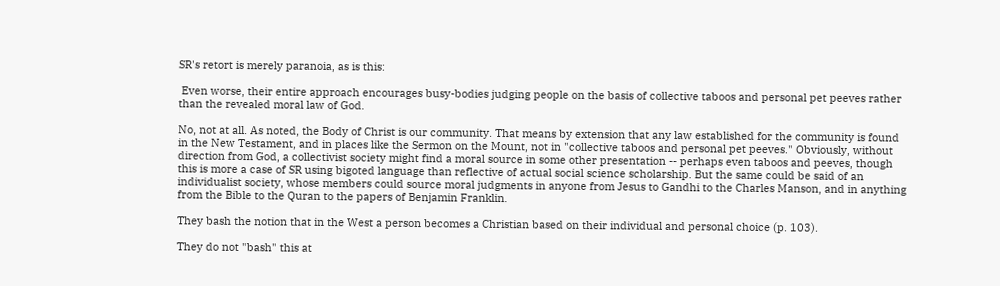SR's retort is merely paranoia, as is this:

 Even worse, their entire approach encourages busy-bodies judging people on the basis of collective taboos and personal pet peeves rather than the revealed moral law of God.

No, not at all. As noted, the Body of Christ is our community. That means by extension that any law established for the community is found in the New Testament, and in places like the Sermon on the Mount, not in "collective taboos and personal pet peeves." Obviously, without direction from God, a collectivist society might find a moral source in some other presentation -- perhaps even taboos and peeves, though this is more a case of SR using bigoted language than reflective of actual social science scholarship. But the same could be said of an individualist society, whose members could source moral judgments in anyone from Jesus to Gandhi to the Charles Manson, and in anything from the Bible to the Quran to the papers of Benjamin Franklin.

They bash the notion that in the West a person becomes a Christian based on their individual and personal choice (p. 103).

They do not "bash" this at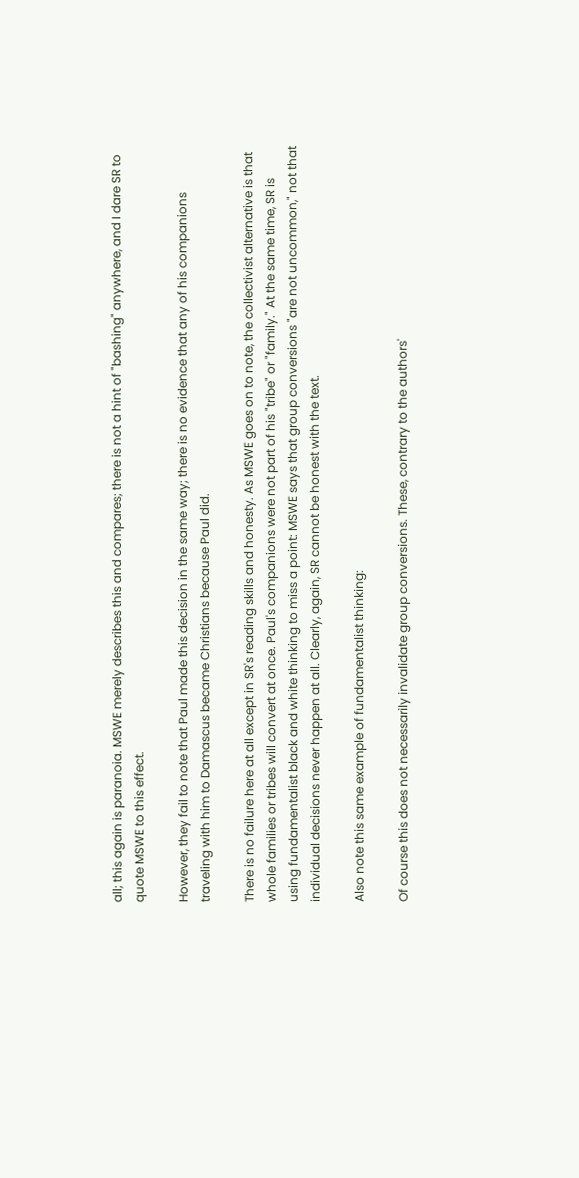all; this again is paranoia. MSWE merely describes this and compares; there is not a hint of "bashing" anywhere, and I dare SR to quote MSWE to this effect.

However, they fail to note that Paul made this decision in the same way; there is no evidence that any of his companions traveling with him to Damascus became Christians because Paul did.

There is no failure here at all except in SR's reading skills and honesty. As MSWE goes on to note, the collectivist alternative is that whole families or tribes will convert at once. Paul's companions were not part of his "tribe" or "family." At the same time, SR is using fundamentalist black and white thinking to miss a point: MSWE says that group conversions "are not uncommon," not that individual decisions never happen at all. Clearly, again, SR cannot be honest with the text.

Also note this same example of fundamentalist thinking:

Of course this does not necessarily invalidate group conversions. These, contrary to the authors'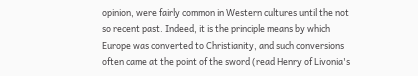opinion, were fairly common in Western cultures until the not so recent past. Indeed, it is the principle means by which Europe was converted to Christianity, and such conversions often came at the point of the sword (read Henry of Livonia's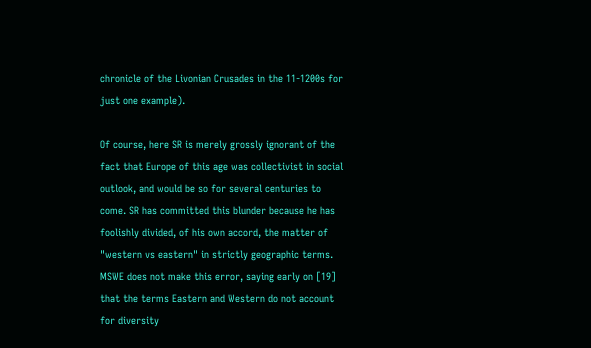chronicle of the Livonian Crusades in the 11-1200s for just one example).

Of course, here SR is merely grossly ignorant of the fact that Europe of this age was collectivist in social outlook, and would be so for several centuries to come. SR has committed this blunder because he has foolishly divided, of his own accord, the matter of "western vs eastern" in strictly geographic terms. MSWE does not make this error, saying early on [19] that the terms Eastern and Western do not account for diversity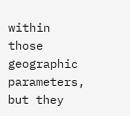within those geographic parameters, but they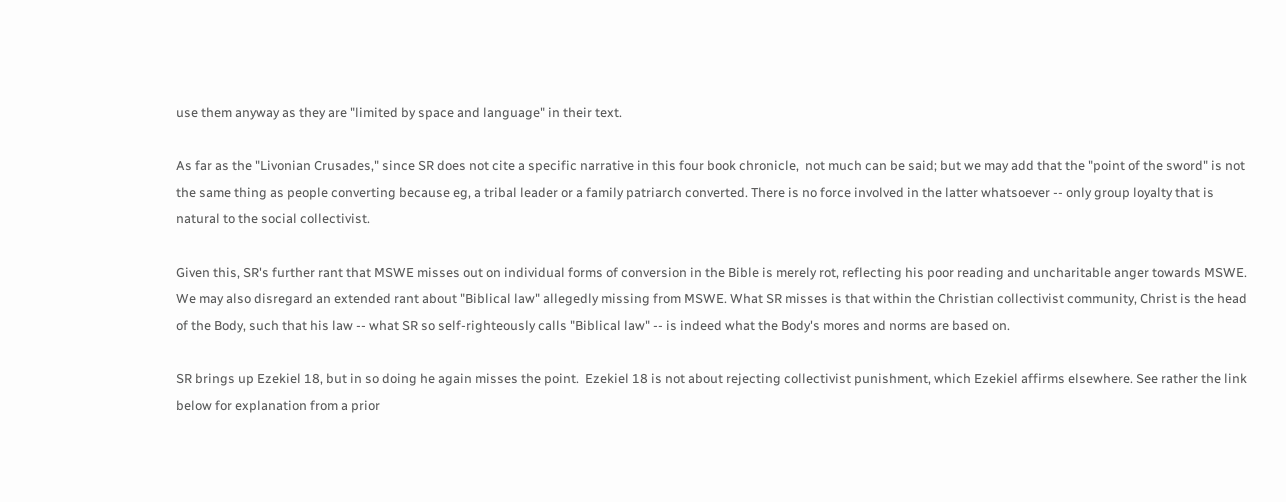use them anyway as they are "limited by space and language" in their text.

As far as the "Livonian Crusades," since SR does not cite a specific narrative in this four book chronicle,  not much can be said; but we may add that the "point of the sword" is not the same thing as people converting because eg, a tribal leader or a family patriarch converted. There is no force involved in the latter whatsoever -- only group loyalty that is natural to the social collectivist.

Given this, SR's further rant that MSWE misses out on individual forms of conversion in the Bible is merely rot, reflecting his poor reading and uncharitable anger towards MSWE. We may also disregard an extended rant about "Biblical law" allegedly missing from MSWE. What SR misses is that within the Christian collectivist community, Christ is the head of the Body, such that his law -- what SR so self-righteously calls "Biblical law" -- is indeed what the Body's mores and norms are based on.

SR brings up Ezekiel 18, but in so doing he again misses the point.  Ezekiel 18 is not about rejecting collectivist punishment, which Ezekiel affirms elsewhere. See rather the link below for explanation from a prior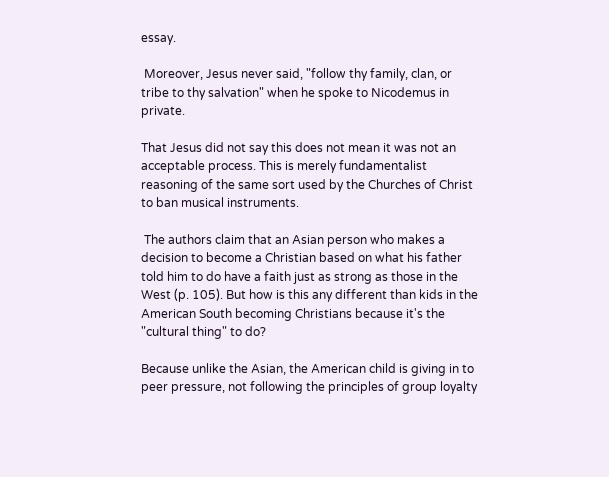essay.

 Moreover, Jesus never said, "follow thy family, clan, or tribe to thy salvation" when he spoke to Nicodemus in private.

That Jesus did not say this does not mean it was not an acceptable process. This is merely fundamentalist reasoning of the same sort used by the Churches of Christ to ban musical instruments.

 The authors claim that an Asian person who makes a decision to become a Christian based on what his father told him to do have a faith just as strong as those in the West (p. 105). But how is this any different than kids in the American South becoming Christians because it's the "cultural thing" to do?

Because unlike the Asian, the American child is giving in to peer pressure, not following the principles of group loyalty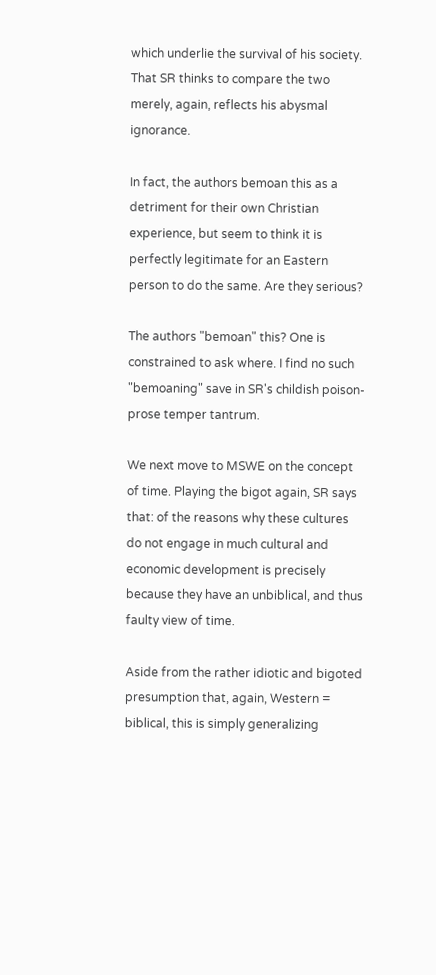which underlie the survival of his society. That SR thinks to compare the two merely, again, reflects his abysmal ignorance.

In fact, the authors bemoan this as a detriment for their own Christian experience, but seem to think it is perfectly legitimate for an Eastern person to do the same. Are they serious?

The authors "bemoan" this? One is constrained to ask where. I find no such "bemoaning" save in SR's childish poison-prose temper tantrum.

We next move to MSWE on the concept of time. Playing the bigot again, SR says that: of the reasons why these cultures do not engage in much cultural and economic development is precisely because they have an unbiblical, and thus faulty view of time.

Aside from the rather idiotic and bigoted presumption that, again, Western = biblical, this is simply generalizing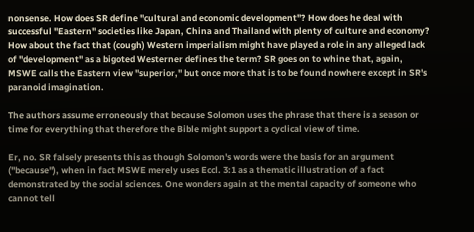nonsense. How does SR define "cultural and economic development"? How does he deal with successful "Eastern" societies like Japan, China and Thailand with plenty of culture and economy? How about the fact that (cough) Western imperialism might have played a role in any alleged lack of "development" as a bigoted Westerner defines the term? SR goes on to whine that, again, MSWE calls the Eastern view "superior," but once more that is to be found nowhere except in SR's paranoid imagination.

The authors assume erroneously that because Solomon uses the phrase that there is a season or time for everything that therefore the Bible might support a cyclical view of time.

Er, no. SR falsely presents this as though Solomon's words were the basis for an argument ("because"), when in fact MSWE merely uses Eccl. 3:1 as a thematic illustration of a fact demonstrated by the social sciences. One wonders again at the mental capacity of someone who cannot tell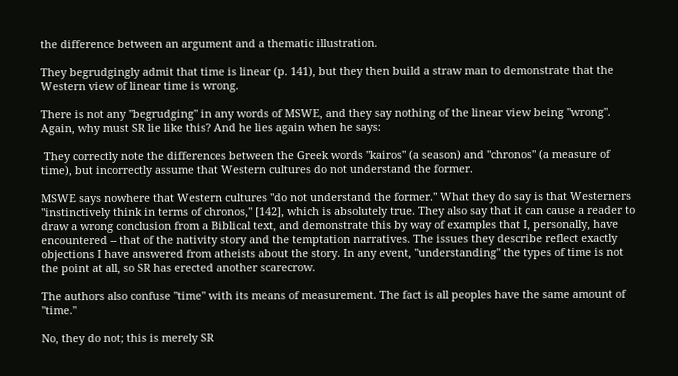the difference between an argument and a thematic illustration.

They begrudgingly admit that time is linear (p. 141), but they then build a straw man to demonstrate that the Western view of linear time is wrong.

There is not any "begrudging" in any words of MSWE, and they say nothing of the linear view being "wrong". Again, why must SR lie like this? And he lies again when he says:

 They correctly note the differences between the Greek words "kairos" (a season) and "chronos" (a measure of time), but incorrectly assume that Western cultures do not understand the former.

MSWE says nowhere that Western cultures "do not understand the former." What they do say is that Westerners "instinctively think in terms of chronos," [142], which is absolutely true. They also say that it can cause a reader to draw a wrong conclusion from a Biblical text, and demonstrate this by way of examples that I, personally, have encountered -- that of the nativity story and the temptation narratives. The issues they describe reflect exactly objections I have answered from atheists about the story. In any event, "understanding" the types of time is not the point at all, so SR has erected another scarecrow.

The authors also confuse "time" with its means of measurement. The fact is all peoples have the same amount of "time."

No, they do not; this is merely SR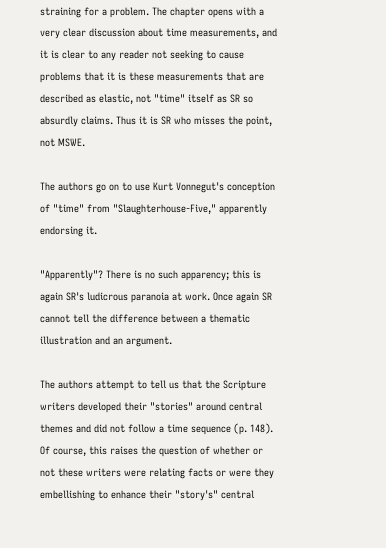straining for a problem. The chapter opens with a very clear discussion about time measurements, and it is clear to any reader not seeking to cause problems that it is these measurements that are described as elastic, not "time" itself as SR so absurdly claims. Thus it is SR who misses the point, not MSWE.

The authors go on to use Kurt Vonnegut's conception of "time" from "Slaughterhouse-Five," apparently endorsing it.

"Apparently"? There is no such apparency; this is again SR's ludicrous paranoia at work. Once again SR cannot tell the difference between a thematic illustration and an argument.

The authors attempt to tell us that the Scripture writers developed their "stories" around central themes and did not follow a time sequence (p. 148). Of course, this raises the question of whether or not these writers were relating facts or were they embellishing to enhance their "story's" central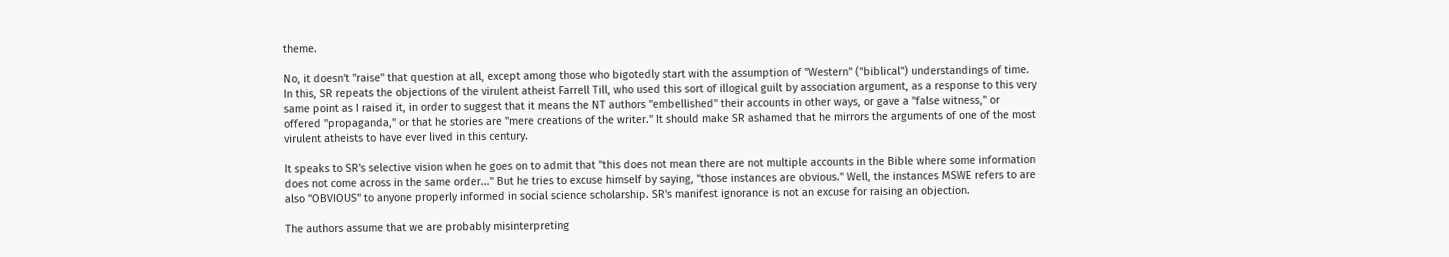theme.

No, it doesn't "raise" that question at all, except among those who bigotedly start with the assumption of "Western" ("biblical") understandings of time. In this, SR repeats the objections of the virulent atheist Farrell Till, who used this sort of illogical guilt by association argument, as a response to this very same point as I raised it, in order to suggest that it means the NT authors "embellished" their accounts in other ways, or gave a "false witness," or offered "propaganda," or that he stories are "mere creations of the writer." It should make SR ashamed that he mirrors the arguments of one of the most virulent atheists to have ever lived in this century.

It speaks to SR's selective vision when he goes on to admit that "this does not mean there are not multiple accounts in the Bible where some information does not come across in the same order..." But he tries to excuse himself by saying, "those instances are obvious." Well, the instances MSWE refers to are also "OBVIOUS" to anyone properly informed in social science scholarship. SR's manifest ignorance is not an excuse for raising an objection.

The authors assume that we are probably misinterpreting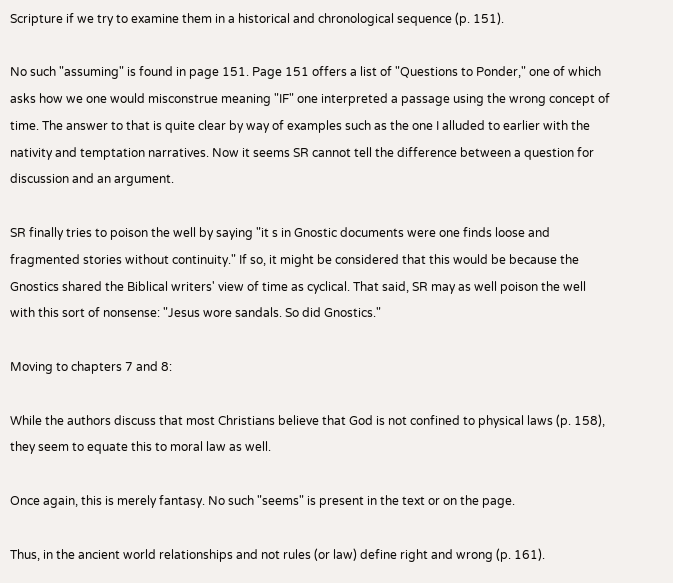Scripture if we try to examine them in a historical and chronological sequence (p. 151).

No such "assuming" is found in page 151. Page 151 offers a list of "Questions to Ponder," one of which asks how we one would misconstrue meaning "IF" one interpreted a passage using the wrong concept of time. The answer to that is quite clear by way of examples such as the one I alluded to earlier with the nativity and temptation narratives. Now it seems SR cannot tell the difference between a question for discussion and an argument.

SR finally tries to poison the well by saying "it s in Gnostic documents were one finds loose and fragmented stories without continuity." If so, it might be considered that this would be because the Gnostics shared the Biblical writers' view of time as cyclical. That said, SR may as well poison the well with this sort of nonsense: "Jesus wore sandals. So did Gnostics."

Moving to chapters 7 and 8:

While the authors discuss that most Christians believe that God is not confined to physical laws (p. 158), they seem to equate this to moral law as well.

Once again, this is merely fantasy. No such "seems" is present in the text or on the page.

Thus, in the ancient world relationships and not rules (or law) define right and wrong (p. 161).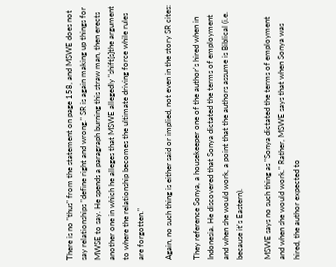There is no "thus" from the statement on page 158, and MSWE does not say relationships "define right and wrong." SR is again making up things for MWSE to say. He spends a paragraph burning this straw man, then erects another one in which he alleges that MSWE allegedly "shift[s]the argument to where the relationship becomes the ultimate driving force while rules are forgotten."

Again, no such thing is either said or implied, not even in the story SR cites:

They reference Sonya, a housekeeper one of the author's hired when in Indonesia. He discovered that Sonya dictated the terms of employment and when she would work, a point that the authors assume is Biblical (i.e. because it's Eastern).

MSWE says no such thing as "Sonya dictated the terms of employment and when she would work." Rather, MSWE says that when Sonya was hired, the author expected to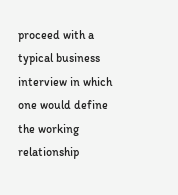proceed with a typical business interview in which one would define the working relationship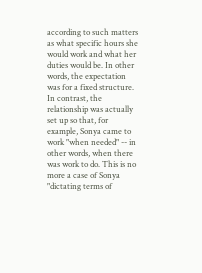according to such matters as what specific hours she would work and what her duties would be. In other words, the expectation was for a fixed structure. In contrast, the relationship was actually set up so that, for example, Sonya came to work "when needed" -- in other words, when there was work to do. This is no more a case of Sonya "dictating terms of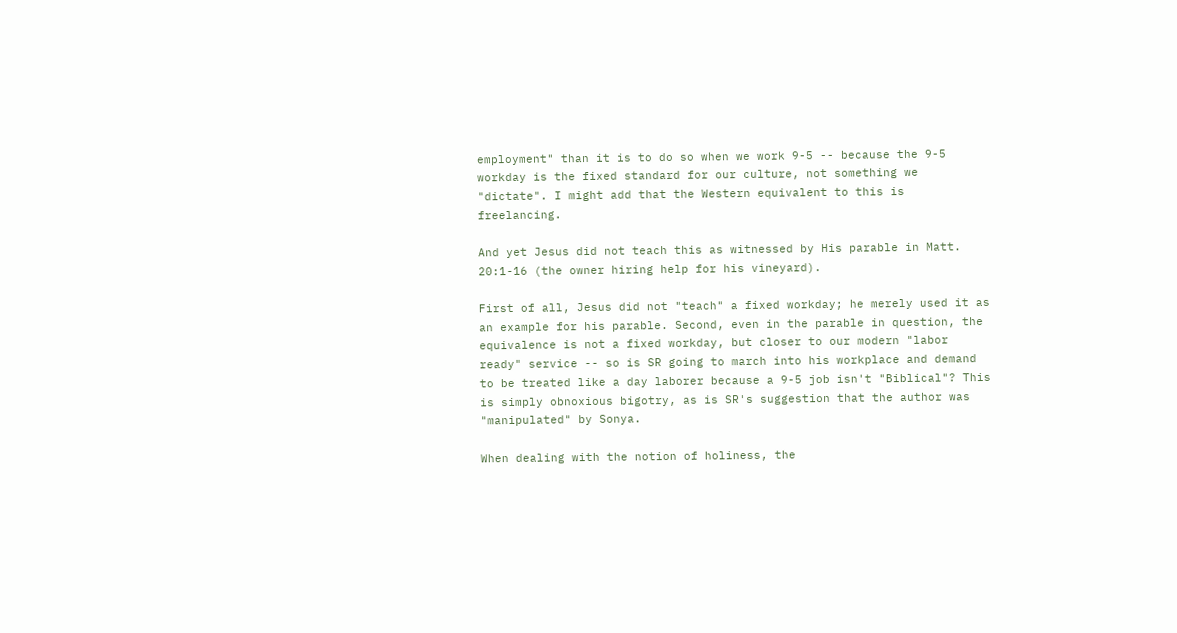employment" than it is to do so when we work 9-5 -- because the 9-5 workday is the fixed standard for our culture, not something we "dictate". I might add that the Western equivalent to this is freelancing.

And yet Jesus did not teach this as witnessed by His parable in Matt. 20:1-16 (the owner hiring help for his vineyard).

First of all, Jesus did not "teach" a fixed workday; he merely used it as an example for his parable. Second, even in the parable in question, the equivalence is not a fixed workday, but closer to our modern "labor ready" service -- so is SR going to march into his workplace and demand to be treated like a day laborer because a 9-5 job isn't "Biblical"? This is simply obnoxious bigotry, as is SR's suggestion that the author was "manipulated" by Sonya.

When dealing with the notion of holiness, the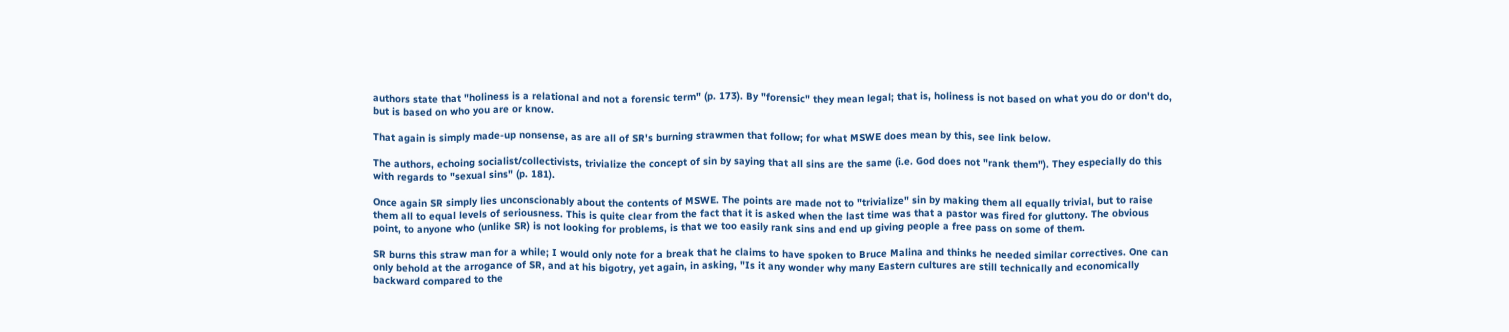authors state that "holiness is a relational and not a forensic term" (p. 173). By "forensic" they mean legal; that is, holiness is not based on what you do or don't do, but is based on who you are or know.

That again is simply made-up nonsense, as are all of SR's burning strawmen that follow; for what MSWE does mean by this, see link below.

The authors, echoing socialist/collectivists, trivialize the concept of sin by saying that all sins are the same (i.e. God does not "rank them"). They especially do this with regards to "sexual sins" (p. 181).

Once again SR simply lies unconscionably about the contents of MSWE. The points are made not to "trivialize" sin by making them all equally trivial, but to raise them all to equal levels of seriousness. This is quite clear from the fact that it is asked when the last time was that a pastor was fired for gluttony. The obvious point, to anyone who (unlike SR) is not looking for problems, is that we too easily rank sins and end up giving people a free pass on some of them.

SR burns this straw man for a while; I would only note for a break that he claims to have spoken to Bruce Malina and thinks he needed similar correctives. One can only behold at the arrogance of SR, and at his bigotry, yet again, in asking, "Is it any wonder why many Eastern cultures are still technically and economically backward compared to the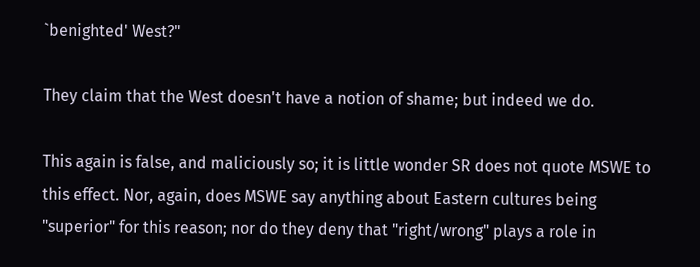`benighted' West?"

They claim that the West doesn't have a notion of shame; but indeed we do.

This again is false, and maliciously so; it is little wonder SR does not quote MSWE to this effect. Nor, again, does MSWE say anything about Eastern cultures being "superior" for this reason; nor do they deny that "right/wrong" plays a role in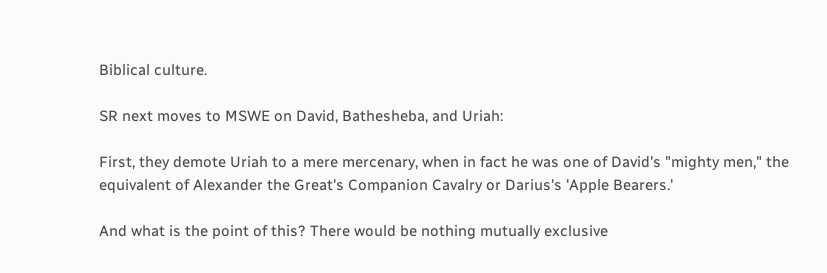Biblical culture.

SR next moves to MSWE on David, Bathesheba, and Uriah:

First, they demote Uriah to a mere mercenary, when in fact he was one of David's "mighty men," the equivalent of Alexander the Great's Companion Cavalry or Darius's 'Apple Bearers.'

And what is the point of this? There would be nothing mutually exclusive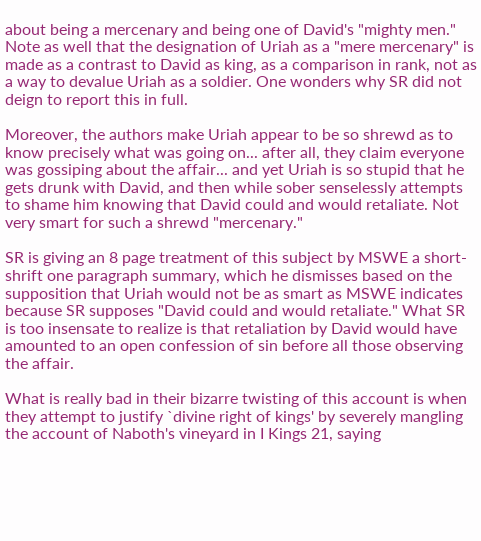about being a mercenary and being one of David's "mighty men." Note as well that the designation of Uriah as a "mere mercenary" is made as a contrast to David as king, as a comparison in rank, not as a way to devalue Uriah as a soldier. One wonders why SR did not deign to report this in full.

Moreover, the authors make Uriah appear to be so shrewd as to know precisely what was going on... after all, they claim everyone was gossiping about the affair... and yet Uriah is so stupid that he gets drunk with David, and then while sober senselessly attempts to shame him knowing that David could and would retaliate. Not very smart for such a shrewd "mercenary."

SR is giving an 8 page treatment of this subject by MSWE a short-shrift one paragraph summary, which he dismisses based on the supposition that Uriah would not be as smart as MSWE indicates because SR supposes "David could and would retaliate." What SR is too insensate to realize is that retaliation by David would have amounted to an open confession of sin before all those observing the affair.

What is really bad in their bizarre twisting of this account is when they attempt to justify `divine right of kings' by severely mangling the account of Naboth's vineyard in I Kings 21, saying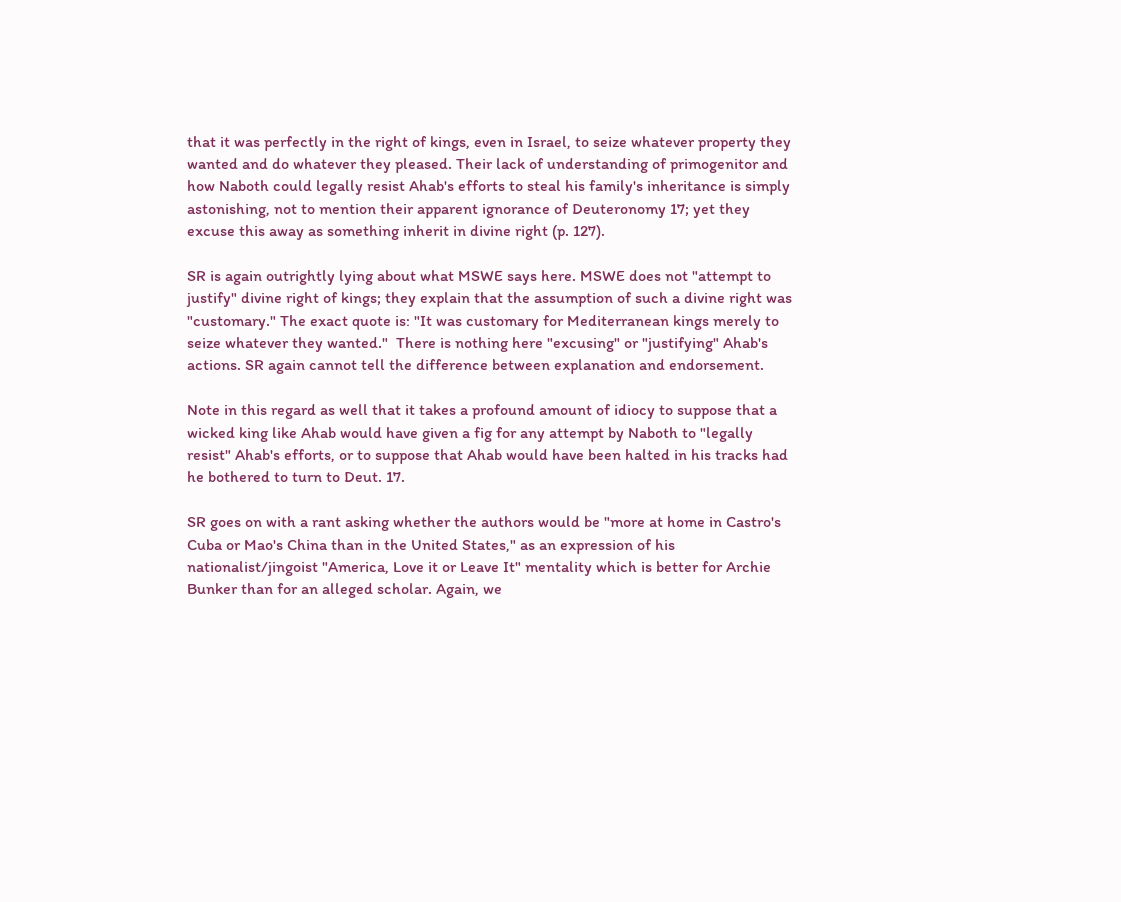that it was perfectly in the right of kings, even in Israel, to seize whatever property they wanted and do whatever they pleased. Their lack of understanding of primogenitor and how Naboth could legally resist Ahab's efforts to steal his family's inheritance is simply astonishing, not to mention their apparent ignorance of Deuteronomy 17; yet they excuse this away as something inherit in divine right (p. 127).

SR is again outrightly lying about what MSWE says here. MSWE does not "attempt to justify" divine right of kings; they explain that the assumption of such a divine right was "customary." The exact quote is: "It was customary for Mediterranean kings merely to seize whatever they wanted."  There is nothing here "excusing" or "justifying" Ahab's actions. SR again cannot tell the difference between explanation and endorsement.

Note in this regard as well that it takes a profound amount of idiocy to suppose that a wicked king like Ahab would have given a fig for any attempt by Naboth to "legally resist" Ahab's efforts, or to suppose that Ahab would have been halted in his tracks had he bothered to turn to Deut. 17.

SR goes on with a rant asking whether the authors would be "more at home in Castro's Cuba or Mao's China than in the United States," as an expression of his nationalist/jingoist "America, Love it or Leave It" mentality which is better for Archie Bunker than for an alleged scholar. Again, we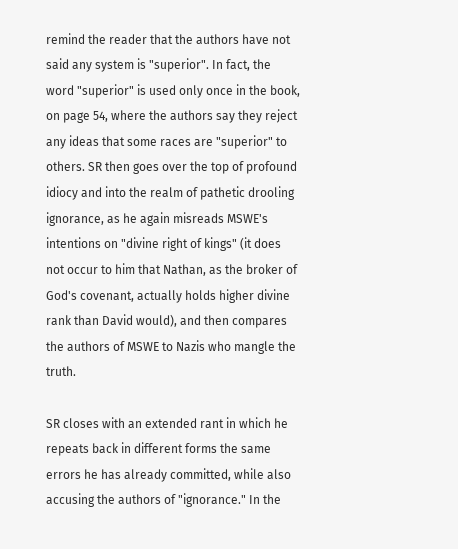remind the reader that the authors have not said any system is "superior". In fact, the word "superior" is used only once in the book, on page 54, where the authors say they reject any ideas that some races are "superior" to others. SR then goes over the top of profound idiocy and into the realm of pathetic drooling ignorance, as he again misreads MSWE's intentions on "divine right of kings" (it does not occur to him that Nathan, as the broker of God's covenant, actually holds higher divine rank than David would), and then compares the authors of MSWE to Nazis who mangle the truth.

SR closes with an extended rant in which he repeats back in different forms the same errors he has already committed, while also accusing the authors of "ignorance." In the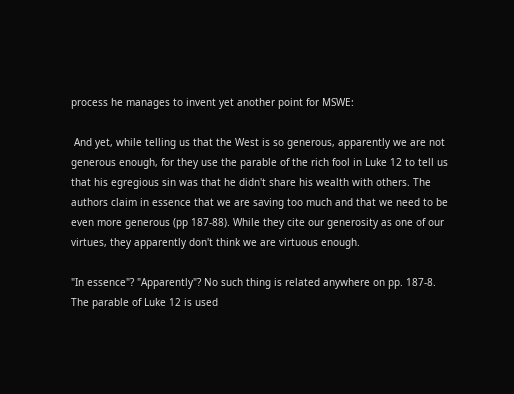process he manages to invent yet another point for MSWE:

 And yet, while telling us that the West is so generous, apparently we are not generous enough, for they use the parable of the rich fool in Luke 12 to tell us that his egregious sin was that he didn't share his wealth with others. The authors claim in essence that we are saving too much and that we need to be even more generous (pp 187-88). While they cite our generosity as one of our virtues, they apparently don't think we are virtuous enough.

"In essence"? "Apparently"? No such thing is related anywhere on pp. 187-8. The parable of Luke 12 is used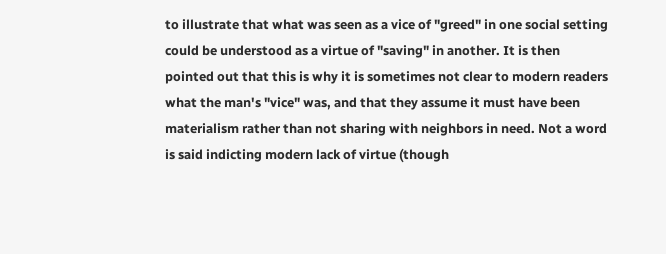to illustrate that what was seen as a vice of "greed" in one social setting could be understood as a virtue of "saving" in another. It is then pointed out that this is why it is sometimes not clear to modern readers what the man's "vice" was, and that they assume it must have been materialism rather than not sharing with neighbors in need. Not a word is said indicting modern lack of virtue (though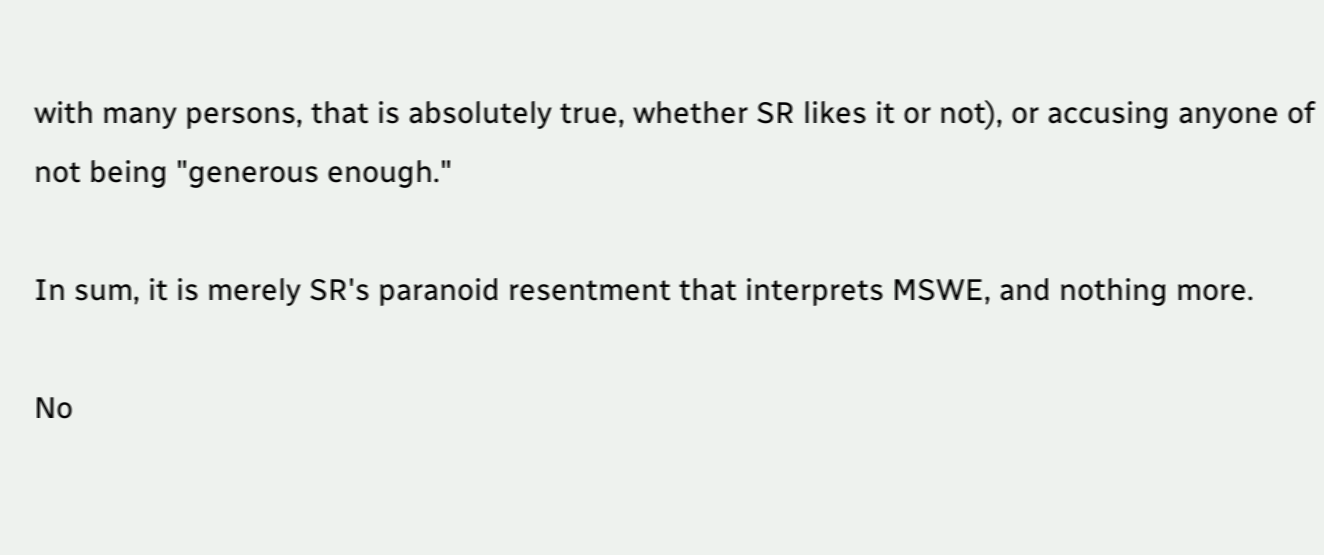with many persons, that is absolutely true, whether SR likes it or not), or accusing anyone of not being "generous enough."

In sum, it is merely SR's paranoid resentment that interprets MSWE, and nothing more.

No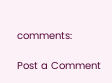comments:

Post a Comment